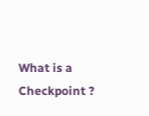What is a Checkpoint ?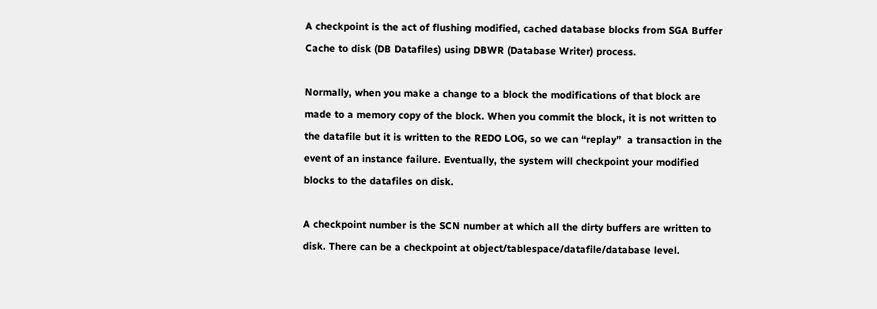A checkpoint is the act of flushing modified, cached database blocks from SGA Buffer Cache to disk (DB Datafiles) using DBWR (Database Writer) process.

Normally, when you make a change to a block the modifications of that block are made to a memory copy of the block. When you commit the block, it is not written to the datafile but it is written to the REDO LOG, so we can “replay”  a transaction in the event of an instance failure. Eventually, the system will checkpoint your modified blocks to the datafiles on disk.

A checkpoint number is the SCN number at which all the dirty buffers are written to disk. There can be a checkpoint at object/tablespace/datafile/database level.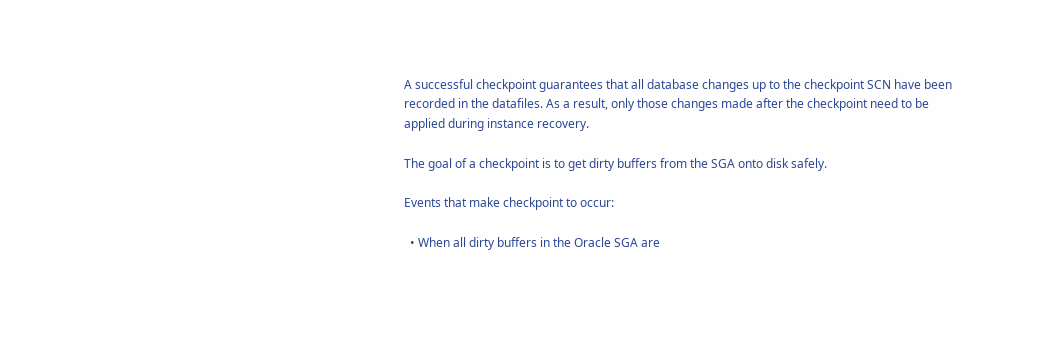A successful checkpoint guarantees that all database changes up to the checkpoint SCN have been recorded in the datafiles. As a result, only those changes made after the checkpoint need to be applied during instance recovery.

The goal of a checkpoint is to get dirty buffers from the SGA onto disk safely.

Events that make checkpoint to occur:

  • When all dirty buffers in the Oracle SGA are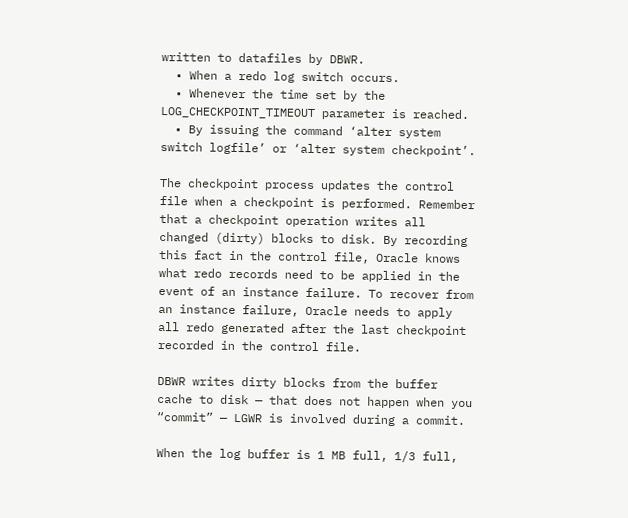written to datafiles by DBWR.
  • When a redo log switch occurs.
  • Whenever the time set by the LOG_CHECKPOINT_TIMEOUT parameter is reached.
  • By issuing the command ‘alter system switch logfile’ or ‘alter system checkpoint’.

The checkpoint process updates the control file when a checkpoint is performed. Remember that a checkpoint operation writes all changed (dirty) blocks to disk. By recording this fact in the control file, Oracle knows what redo records need to be applied in the event of an instance failure. To recover from an instance failure, Oracle needs to apply all redo generated after the last checkpoint recorded in the control file.

DBWR writes dirty blocks from the buffer cache to disk — that does not happen when you “commit” — LGWR is involved during a commit.

When the log buffer is 1 MB full, 1/3 full,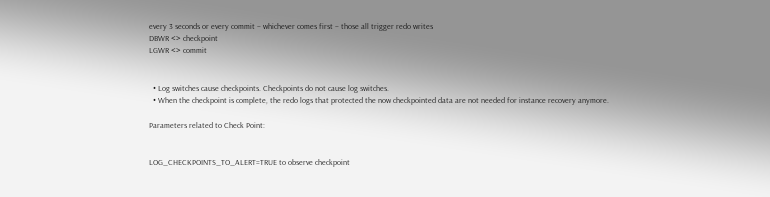every 3 seconds or every commit – whichever comes first – those all trigger redo writes
DBWR <> checkpoint
LGWR <> commit


  • Log switches cause checkpoints. Checkpoints do not cause log switches.
  • When the checkpoint is complete, the redo logs that protected the now checkpointed data are not needed for instance recovery anymore.

Parameters related to Check Point:


LOG_CHECKPOINTS_TO_ALERT=TRUE to observe checkpoint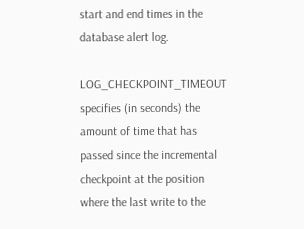start and end times in the database alert log.

LOG_CHECKPOINT_TIMEOUT  specifies (in seconds) the amount of time that has passed since the incremental checkpoint at the position where the last write to the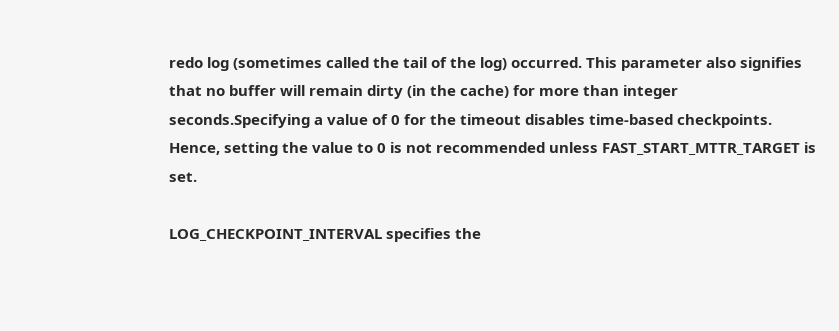redo log (sometimes called the tail of the log) occurred. This parameter also signifies that no buffer will remain dirty (in the cache) for more than integer seconds.Specifying a value of 0 for the timeout disables time-based checkpoints. Hence, setting the value to 0 is not recommended unless FAST_START_MTTR_TARGET is set.

LOG_CHECKPOINT_INTERVAL specifies the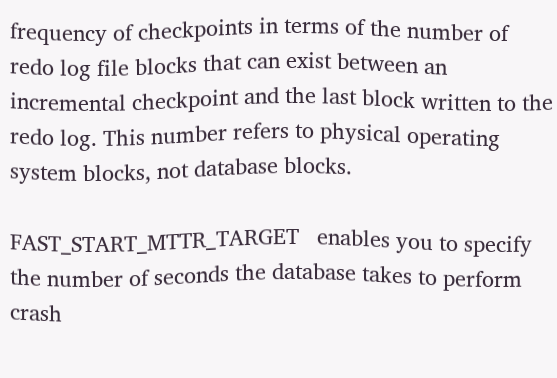frequency of checkpoints in terms of the number of redo log file blocks that can exist between an incremental checkpoint and the last block written to the redo log. This number refers to physical operating system blocks, not database blocks.

FAST_START_MTTR_TARGET   enables you to specify the number of seconds the database takes to perform crash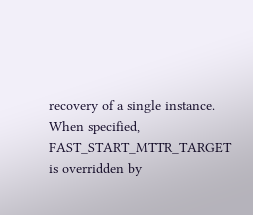recovery of a single instance. When specified,  FAST_START_MTTR_TARGET  is overridden by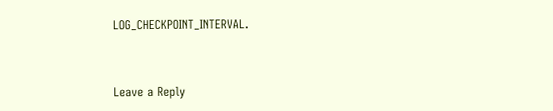LOG_CHECKPOINT_INTERVAL.


Leave a Reply